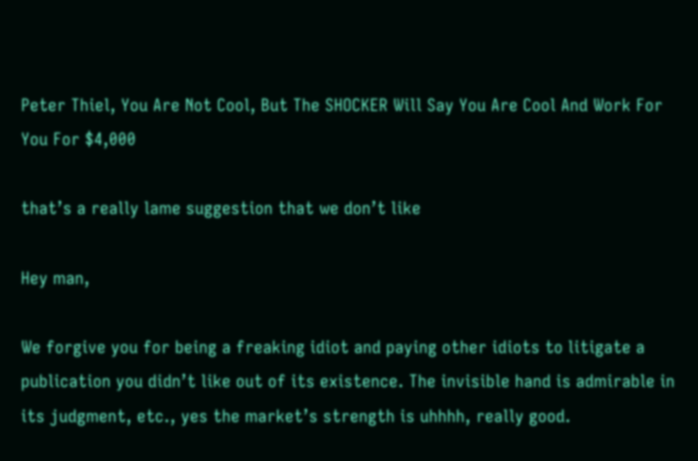Peter Thiel, You Are Not Cool, But The SHOCKER Will Say You Are Cool And Work For You For $4,000

that’s a really lame suggestion that we don’t like

Hey man,

We forgive you for being a freaking idiot and paying other idiots to litigate a publication you didn’t like out of its existence. The invisible hand is admirable in its judgment, etc., yes the market’s strength is uhhhh, really good.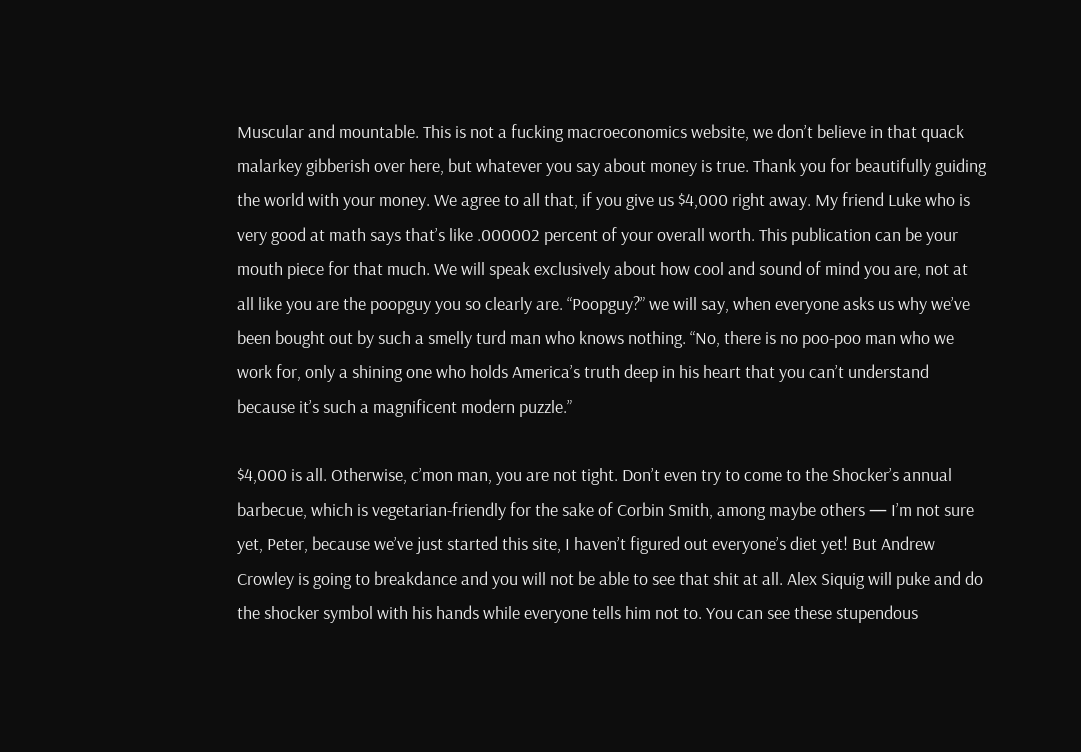Muscular and mountable. This is not a fucking macroeconomics website, we don’t believe in that quack malarkey gibberish over here, but whatever you say about money is true. Thank you for beautifully guiding the world with your money. We agree to all that, if you give us $4,000 right away. My friend Luke who is very good at math says that’s like .000002 percent of your overall worth. This publication can be your mouth piece for that much. We will speak exclusively about how cool and sound of mind you are, not at all like you are the poopguy you so clearly are. “Poopguy?” we will say, when everyone asks us why we’ve been bought out by such a smelly turd man who knows nothing. “No, there is no poo-poo man who we work for, only a shining one who holds America’s truth deep in his heart that you can’t understand because it’s such a magnificent modern puzzle.”

$4,000 is all. Otherwise, c’mon man, you are not tight. Don’t even try to come to the Shocker’s annual barbecue, which is vegetarian-friendly for the sake of Corbin Smith, among maybe others — I’m not sure yet, Peter, because we’ve just started this site, I haven’t figured out everyone’s diet yet! But Andrew Crowley is going to breakdance and you will not be able to see that shit at all. Alex Siquig will puke and do the shocker symbol with his hands while everyone tells him not to. You can see these stupendous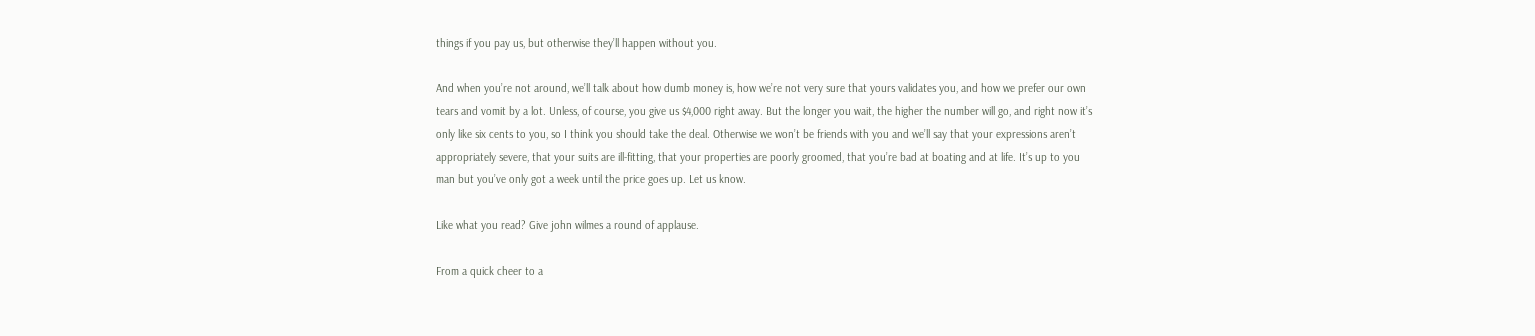things if you pay us, but otherwise they’ll happen without you.

And when you’re not around, we’ll talk about how dumb money is, how we’re not very sure that yours validates you, and how we prefer our own tears and vomit by a lot. Unless, of course, you give us $4,000 right away. But the longer you wait, the higher the number will go, and right now it’s only like six cents to you, so I think you should take the deal. Otherwise we won’t be friends with you and we’ll say that your expressions aren’t appropriately severe, that your suits are ill-fitting, that your properties are poorly groomed, that you’re bad at boating and at life. It’s up to you man but you’ve only got a week until the price goes up. Let us know.

Like what you read? Give john wilmes a round of applause.

From a quick cheer to a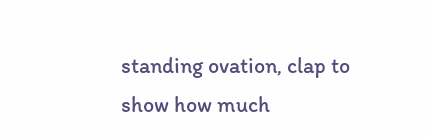standing ovation, clap to show how much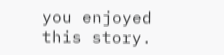you enjoyed this story.